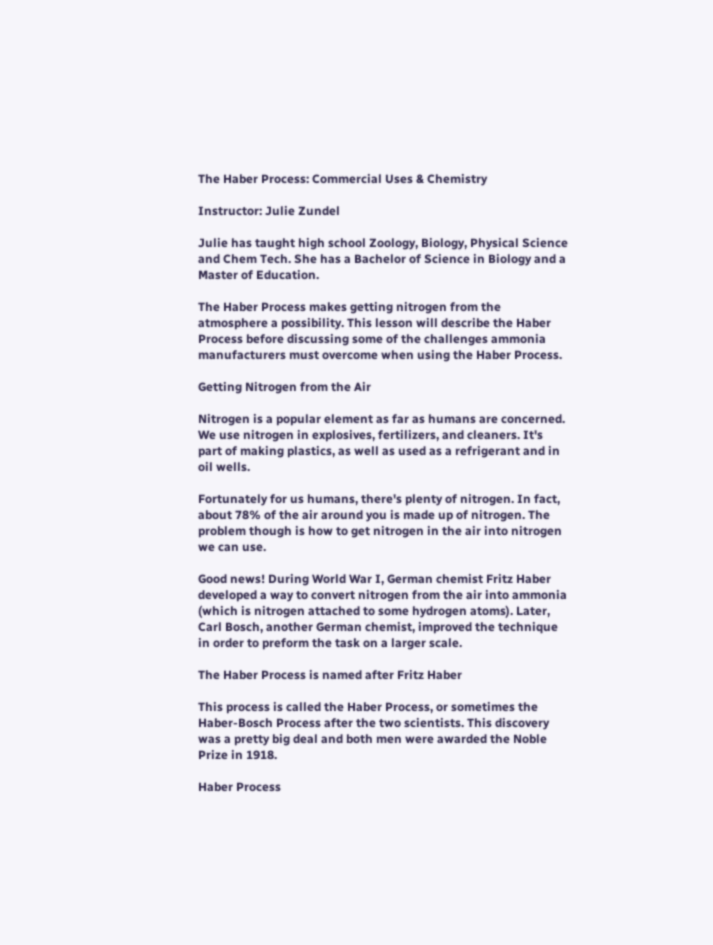The Haber Process: Commercial Uses & Chemistry

Instructor: Julie Zundel

Julie has taught high school Zoology, Biology, Physical Science and Chem Tech. She has a Bachelor of Science in Biology and a Master of Education.

The Haber Process makes getting nitrogen from the atmosphere a possibility. This lesson will describe the Haber Process before discussing some of the challenges ammonia manufacturers must overcome when using the Haber Process.

Getting Nitrogen from the Air

Nitrogen is a popular element as far as humans are concerned. We use nitrogen in explosives, fertilizers, and cleaners. It's part of making plastics, as well as used as a refrigerant and in oil wells.

Fortunately for us humans, there's plenty of nitrogen. In fact, about 78% of the air around you is made up of nitrogen. The problem though is how to get nitrogen in the air into nitrogen we can use.

Good news! During World War I, German chemist Fritz Haber developed a way to convert nitrogen from the air into ammonia (which is nitrogen attached to some hydrogen atoms). Later, Carl Bosch, another German chemist, improved the technique in order to preform the task on a larger scale.

The Haber Process is named after Fritz Haber

This process is called the Haber Process, or sometimes the Haber-Bosch Process after the two scientists. This discovery was a pretty big deal and both men were awarded the Noble Prize in 1918.

Haber Process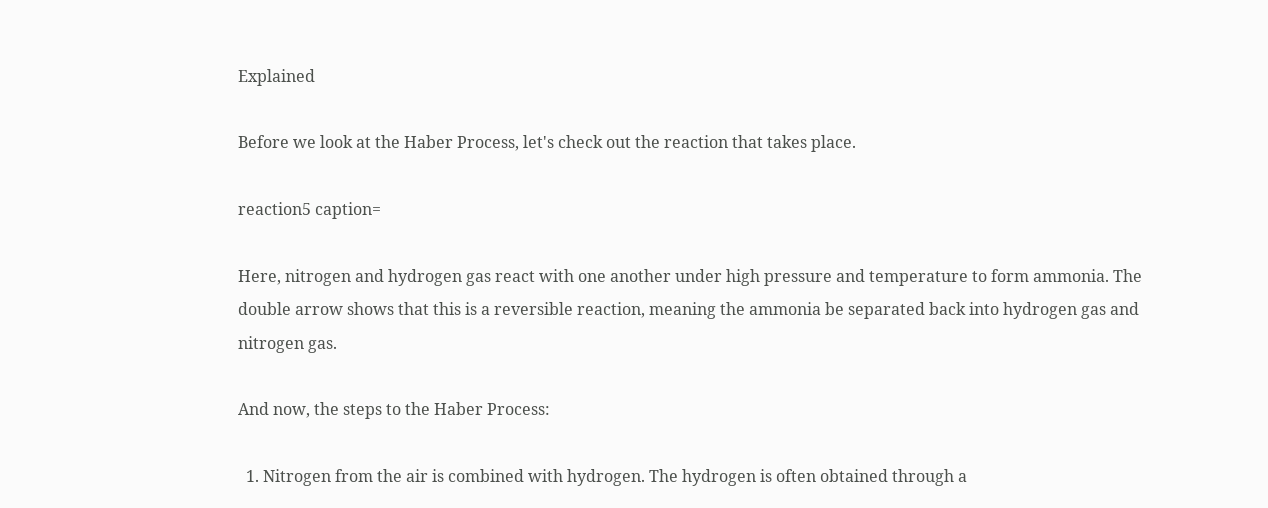Explained

Before we look at the Haber Process, let's check out the reaction that takes place.

reaction5 caption=

Here, nitrogen and hydrogen gas react with one another under high pressure and temperature to form ammonia. The double arrow shows that this is a reversible reaction, meaning the ammonia be separated back into hydrogen gas and nitrogen gas.

And now, the steps to the Haber Process:

  1. Nitrogen from the air is combined with hydrogen. The hydrogen is often obtained through a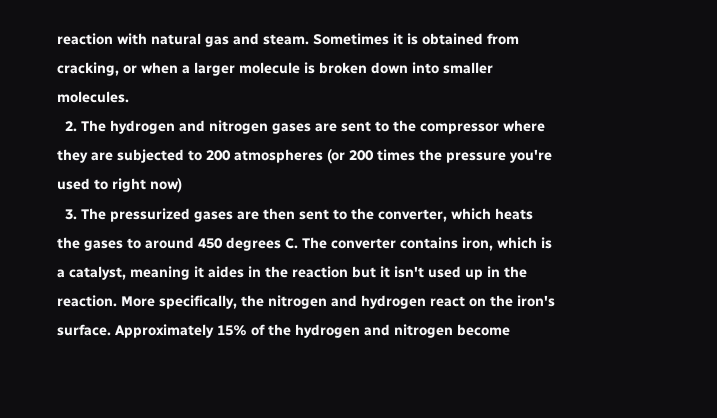reaction with natural gas and steam. Sometimes it is obtained from cracking, or when a larger molecule is broken down into smaller molecules.
  2. The hydrogen and nitrogen gases are sent to the compressor where they are subjected to 200 atmospheres (or 200 times the pressure you're used to right now)
  3. The pressurized gases are then sent to the converter, which heats the gases to around 450 degrees C. The converter contains iron, which is a catalyst, meaning it aides in the reaction but it isn't used up in the reaction. More specifically, the nitrogen and hydrogen react on the iron's surface. Approximately 15% of the hydrogen and nitrogen become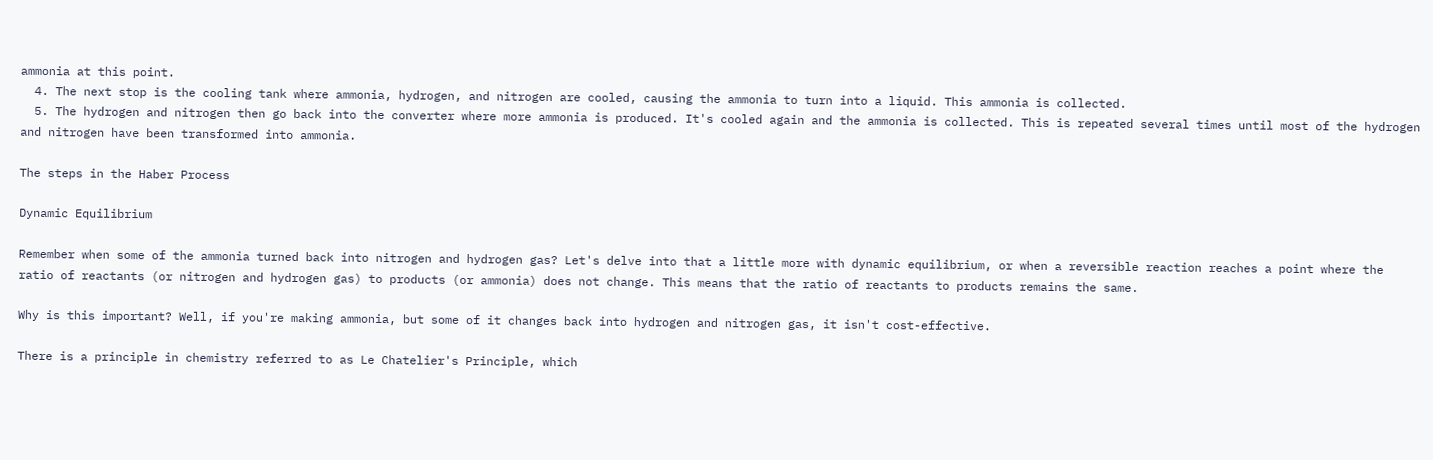ammonia at this point.
  4. The next stop is the cooling tank where ammonia, hydrogen, and nitrogen are cooled, causing the ammonia to turn into a liquid. This ammonia is collected.
  5. The hydrogen and nitrogen then go back into the converter where more ammonia is produced. It's cooled again and the ammonia is collected. This is repeated several times until most of the hydrogen and nitrogen have been transformed into ammonia.

The steps in the Haber Process

Dynamic Equilibrium

Remember when some of the ammonia turned back into nitrogen and hydrogen gas? Let's delve into that a little more with dynamic equilibrium, or when a reversible reaction reaches a point where the ratio of reactants (or nitrogen and hydrogen gas) to products (or ammonia) does not change. This means that the ratio of reactants to products remains the same.

Why is this important? Well, if you're making ammonia, but some of it changes back into hydrogen and nitrogen gas, it isn't cost-effective.

There is a principle in chemistry referred to as Le Chatelier's Principle, which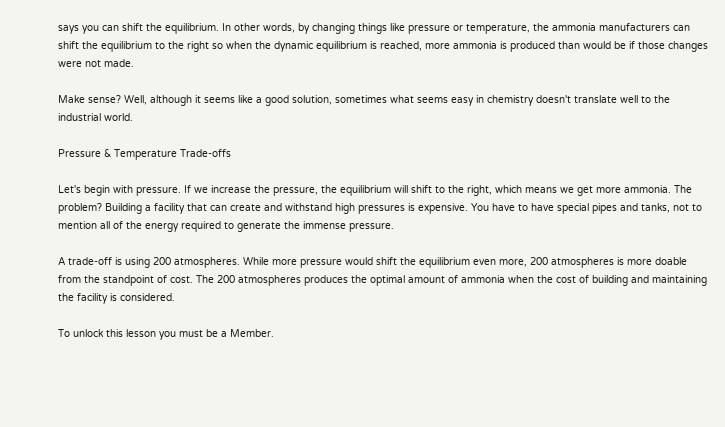says you can shift the equilibrium. In other words, by changing things like pressure or temperature, the ammonia manufacturers can shift the equilibrium to the right so when the dynamic equilibrium is reached, more ammonia is produced than would be if those changes were not made.

Make sense? Well, although it seems like a good solution, sometimes what seems easy in chemistry doesn't translate well to the industrial world.

Pressure & Temperature Trade-offs

Let's begin with pressure. If we increase the pressure, the equilibrium will shift to the right, which means we get more ammonia. The problem? Building a facility that can create and withstand high pressures is expensive. You have to have special pipes and tanks, not to mention all of the energy required to generate the immense pressure.

A trade-off is using 200 atmospheres. While more pressure would shift the equilibrium even more, 200 atmospheres is more doable from the standpoint of cost. The 200 atmospheres produces the optimal amount of ammonia when the cost of building and maintaining the facility is considered.

To unlock this lesson you must be a Member.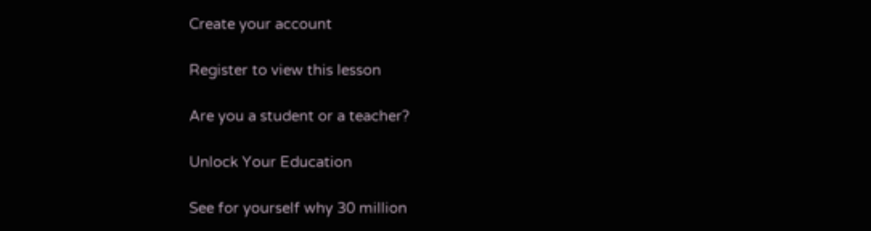Create your account

Register to view this lesson

Are you a student or a teacher?

Unlock Your Education

See for yourself why 30 million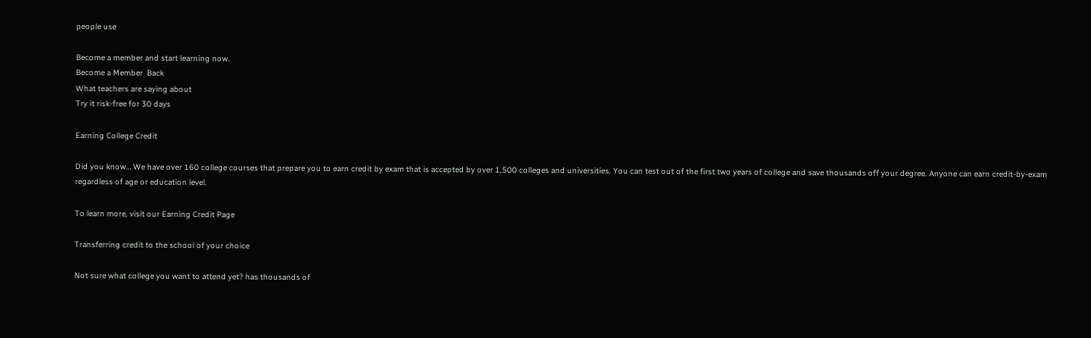people use

Become a member and start learning now.
Become a Member  Back
What teachers are saying about
Try it risk-free for 30 days

Earning College Credit

Did you know… We have over 160 college courses that prepare you to earn credit by exam that is accepted by over 1,500 colleges and universities. You can test out of the first two years of college and save thousands off your degree. Anyone can earn credit-by-exam regardless of age or education level.

To learn more, visit our Earning Credit Page

Transferring credit to the school of your choice

Not sure what college you want to attend yet? has thousands of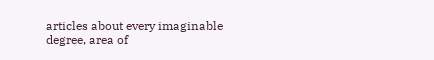articles about every imaginable degree, area of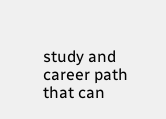study and career path that can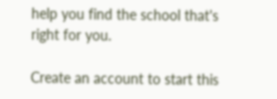help you find the school that's right for you.

Create an account to start this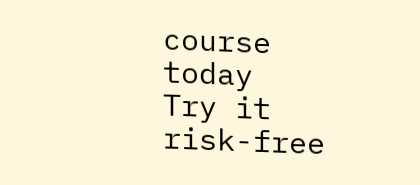course today
Try it risk-free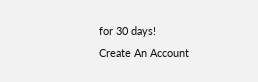for 30 days!
Create An Account